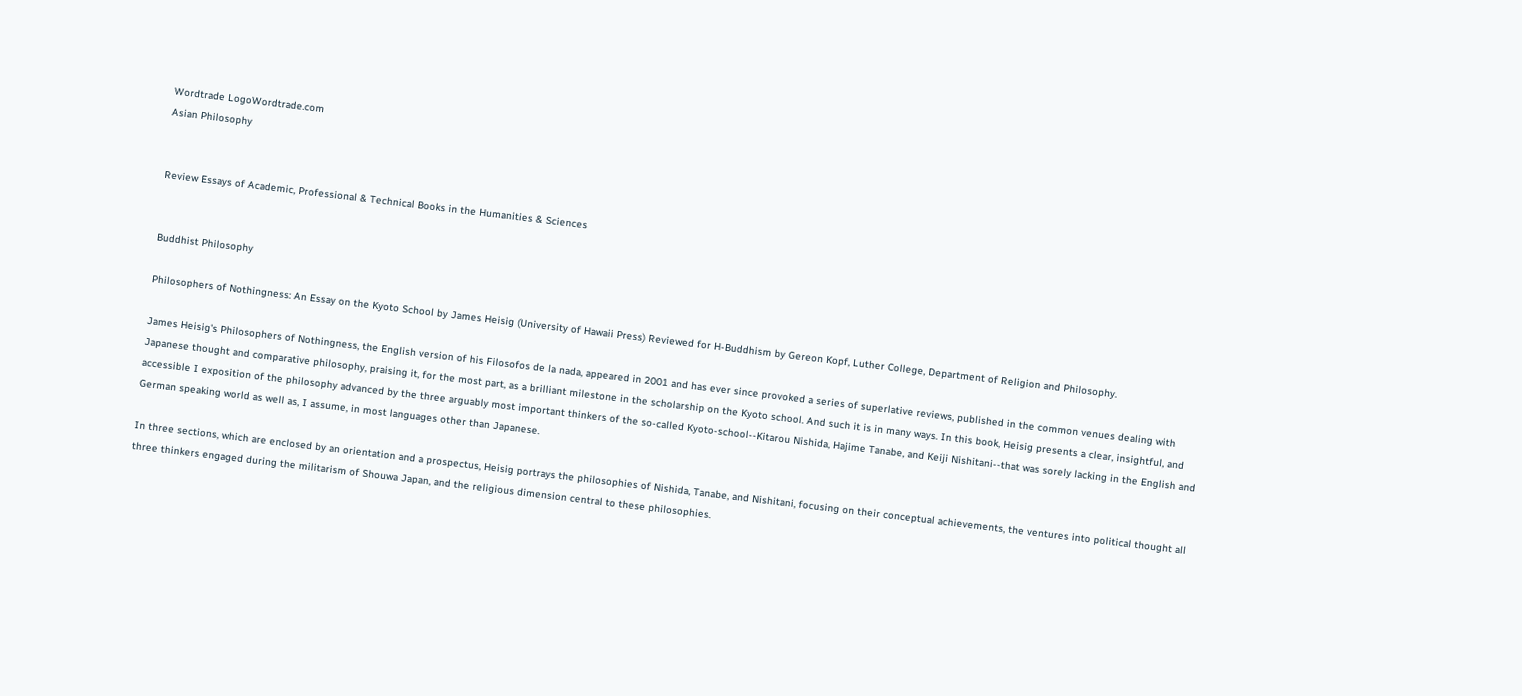Wordtrade LogoWordtrade.com
Asian Philosophy


Review Essays of Academic, Professional & Technical Books in the Humanities & Sciences


Buddhist Philosophy

Philosophers of Nothingness: An Essay on the Kyoto School by James Heisig (University of Hawaii Press) Reviewed for H-Buddhism by Gereon Kopf, Luther College, Department of Religion and Philosophy.

James Heisig's Philosophers of Nothingness, the English version of his Filosofos de la nada, appeared in 2001 and has ever since provoked a series of superlative reviews, published in the common venues dealing with Japanese thought and comparative philosophy, praising it, for the most part, as a brilliant milestone in the scholarship on the Kyoto school. And such it is in many ways. In this book, Heisig presents a clear, insightful, and accessible I exposition of the philosophy advanced by the three arguably most important thinkers of the so-called Kyoto-school--Kitarou Nishida, Hajime Tanabe, and Keiji Nishitani--that was sorely lacking in the English and German speaking world as well as, I assume, in most languages other than Japanese.

In three sections, which are enclosed by an orientation and a prospectus, Heisig portrays the philosophies of Nishida, Tanabe, and Nishitani, focusing on their conceptual achievements, the ventures into political thought all three thinkers engaged during the militarism of Shouwa Japan, and the religious dimension central to these philosophies.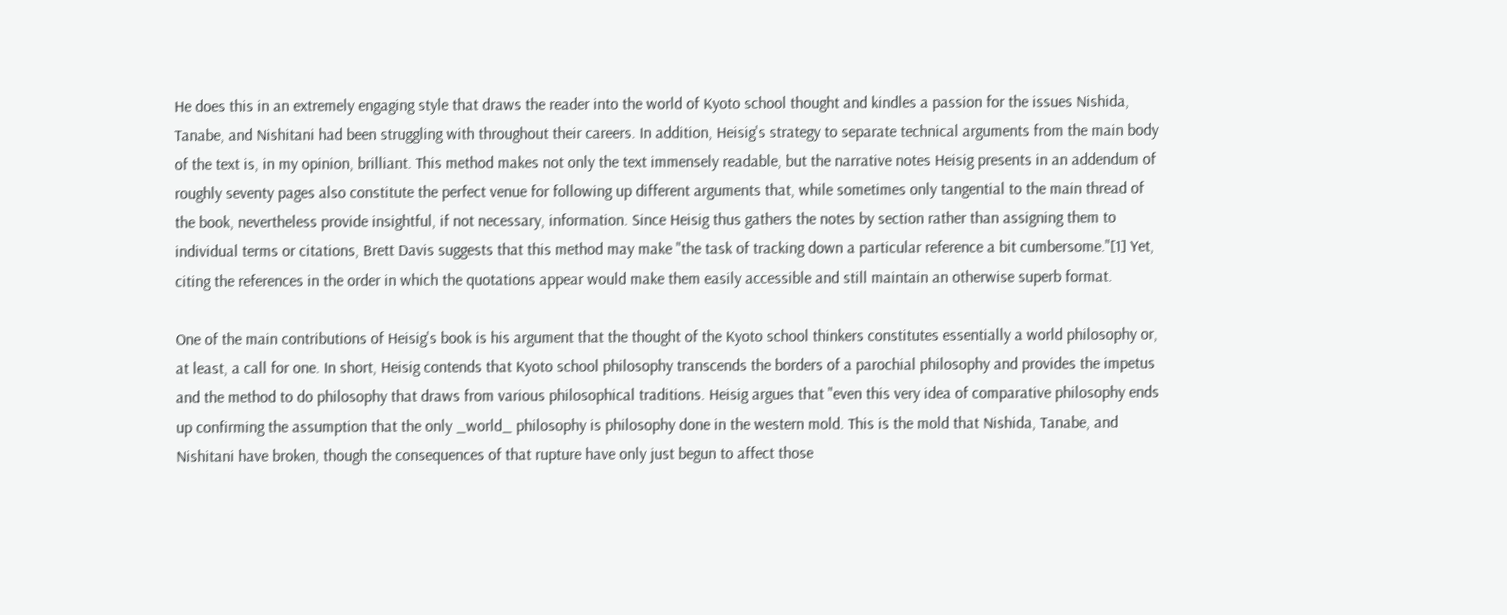He does this in an extremely engaging style that draws the reader into the world of Kyoto school thought and kindles a passion for the issues Nishida, Tanabe, and Nishitani had been struggling with throughout their careers. In addition, Heisig's strategy to separate technical arguments from the main body of the text is, in my opinion, brilliant. This method makes not only the text immensely readable, but the narrative notes Heisig presents in an addendum of roughly seventy pages also constitute the perfect venue for following up different arguments that, while sometimes only tangential to the main thread of the book, nevertheless provide insightful, if not necessary, information. Since Heisig thus gathers the notes by section rather than assigning them to individual terms or citations, Brett Davis suggests that this method may make "the task of tracking down a particular reference a bit cumbersome."[1] Yet, citing the references in the order in which the quotations appear would make them easily accessible and still maintain an otherwise superb format.

One of the main contributions of Heisig's book is his argument that the thought of the Kyoto school thinkers constitutes essentially a world philosophy or, at least, a call for one. In short, Heisig contends that Kyoto school philosophy transcends the borders of a parochial philosophy and provides the impetus and the method to do philosophy that draws from various philosophical traditions. Heisig argues that "even this very idea of comparative philosophy ends up confirming the assumption that the only _world_ philosophy is philosophy done in the western mold. This is the mold that Nishida, Tanabe, and Nishitani have broken, though the consequences of that rupture have only just begun to affect those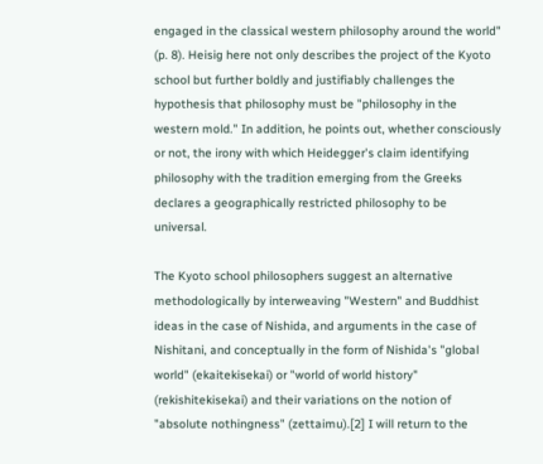engaged in the classical western philosophy around the world" (p. 8). Heisig here not only describes the project of the Kyoto school but further boldly and justifiably challenges the hypothesis that philosophy must be "philosophy in the western mold." In addition, he points out, whether consciously or not, the irony with which Heidegger's claim identifying philosophy with the tradition emerging from the Greeks declares a geographically restricted philosophy to be universal.

The Kyoto school philosophers suggest an alternative methodologically by interweaving "Western" and Buddhist ideas in the case of Nishida, and arguments in the case of Nishitani, and conceptually in the form of Nishida's "global world" (ekaitekisekai) or "world of world history" (rekishitekisekai) and their variations on the notion of "absolute nothingness" (zettaimu).[2] I will return to the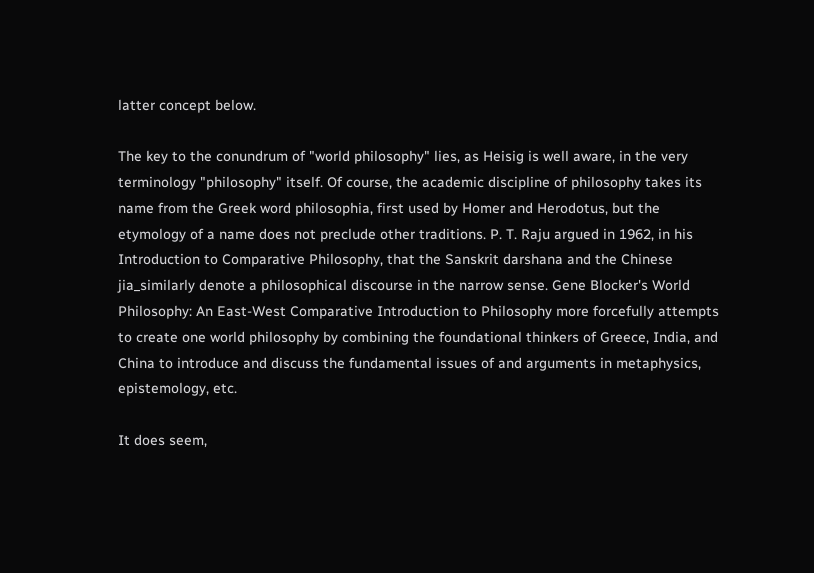latter concept below.

The key to the conundrum of "world philosophy" lies, as Heisig is well aware, in the very terminology "philosophy" itself. Of course, the academic discipline of philosophy takes its name from the Greek word philosophia, first used by Homer and Herodotus, but the etymology of a name does not preclude other traditions. P. T. Raju argued in 1962, in his Introduction to Comparative Philosophy, that the Sanskrit darshana and the Chinese jia_similarly denote a philosophical discourse in the narrow sense. Gene Blocker's World Philosophy: An East-West Comparative Introduction to Philosophy more forcefully attempts to create one world philosophy by combining the foundational thinkers of Greece, India, and China to introduce and discuss the fundamental issues of and arguments in metaphysics, epistemology, etc.

It does seem,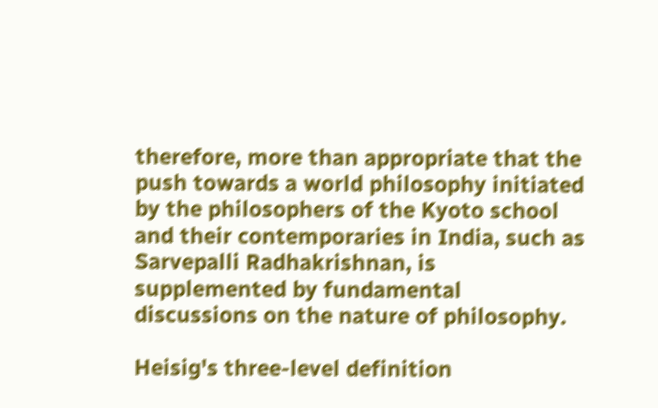therefore, more than appropriate that the push towards a world philosophy initiated by the philosophers of the Kyoto school and their contemporaries in India, such as Sarvepalli Radhakrishnan, is supplemented by fundamental discussions on the nature of philosophy.

Heisig's three-level definition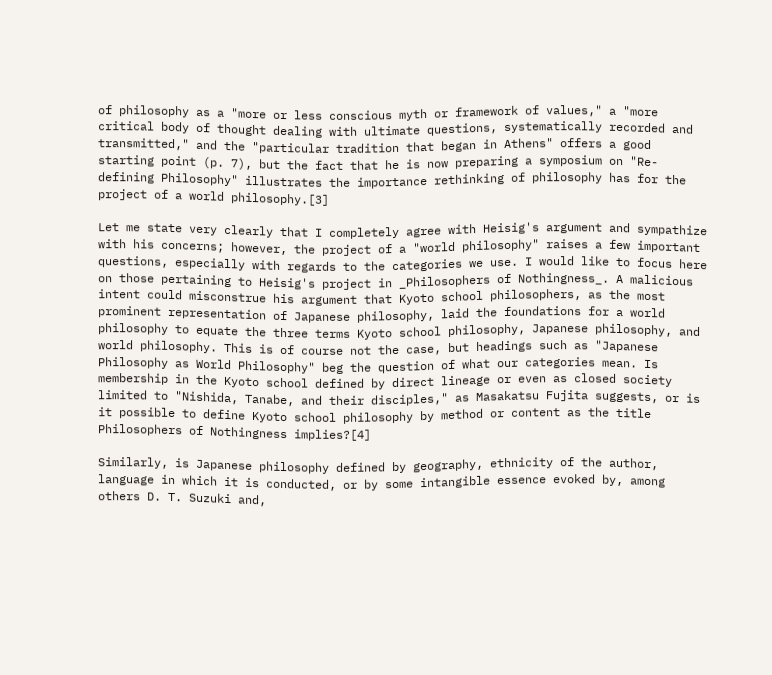of philosophy as a "more or less conscious myth or framework of values," a "more critical body of thought dealing with ultimate questions, systematically recorded and transmitted," and the "particular tradition that began in Athens" offers a good starting point (p. 7), but the fact that he is now preparing a symposium on "Re-defining Philosophy" illustrates the importance rethinking of philosophy has for the project of a world philosophy.[3]

Let me state very clearly that I completely agree with Heisig's argument and sympathize with his concerns; however, the project of a "world philosophy" raises a few important questions, especially with regards to the categories we use. I would like to focus here on those pertaining to Heisig's project in _Philosophers of Nothingness_. A malicious intent could misconstrue his argument that Kyoto school philosophers, as the most prominent representation of Japanese philosophy, laid the foundations for a world philosophy to equate the three terms Kyoto school philosophy, Japanese philosophy, and world philosophy. This is of course not the case, but headings such as "Japanese Philosophy as World Philosophy" beg the question of what our categories mean. Is membership in the Kyoto school defined by direct lineage or even as closed society limited to "Nishida, Tanabe, and their disciples," as Masakatsu Fujita suggests, or is it possible to define Kyoto school philosophy by method or content as the title Philosophers of Nothingness implies?[4]

Similarly, is Japanese philosophy defined by geography, ethnicity of the author, language in which it is conducted, or by some intangible essence evoked by, among others D. T. Suzuki and,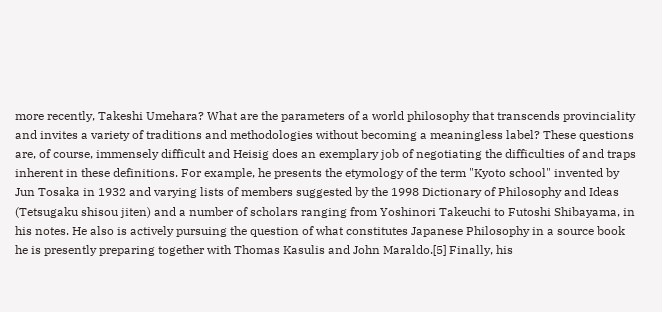more recently, Takeshi Umehara? What are the parameters of a world philosophy that transcends provinciality and invites a variety of traditions and methodologies without becoming a meaningless label? These questions are, of course, immensely difficult and Heisig does an exemplary job of negotiating the difficulties of and traps inherent in these definitions. For example, he presents the etymology of the term "Kyoto school" invented by Jun Tosaka in 1932 and varying lists of members suggested by the 1998 Dictionary of Philosophy and Ideas (Tetsugaku shisou jiten) and a number of scholars ranging from Yoshinori Takeuchi to Futoshi Shibayama, in his notes. He also is actively pursuing the question of what constitutes Japanese Philosophy in a source book he is presently preparing together with Thomas Kasulis and John Maraldo.[5] Finally, his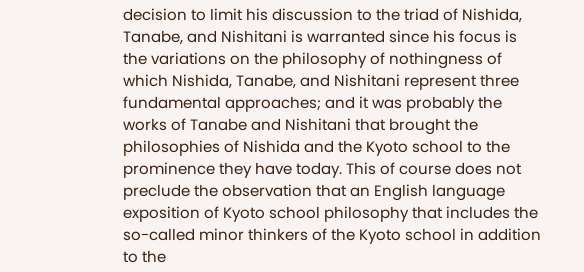decision to limit his discussion to the triad of Nishida, Tanabe, and Nishitani is warranted since his focus is the variations on the philosophy of nothingness of which Nishida, Tanabe, and Nishitani represent three fundamental approaches; and it was probably the works of Tanabe and Nishitani that brought the philosophies of Nishida and the Kyoto school to the prominence they have today. This of course does not preclude the observation that an English language exposition of Kyoto school philosophy that includes the so-called minor thinkers of the Kyoto school in addition to the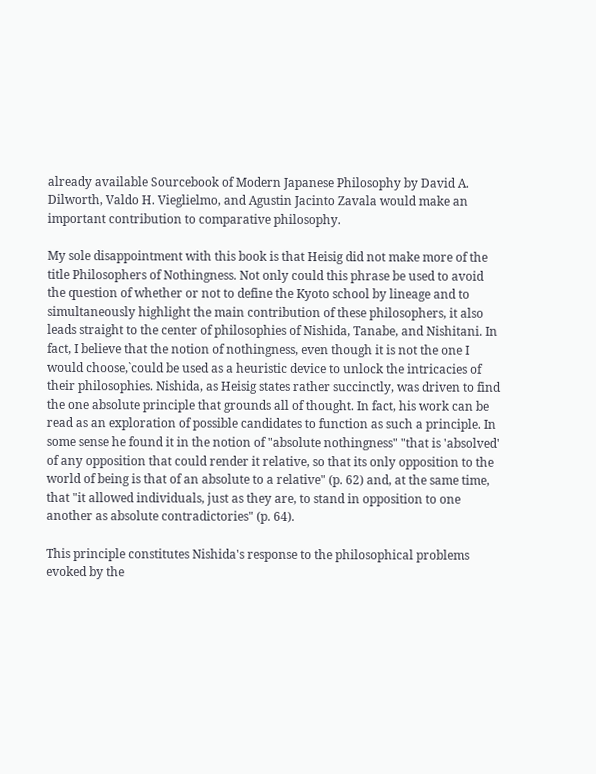already available Sourcebook of Modern Japanese Philosophy by David A. Dilworth, Valdo H. Vieglielmo, and Agustin Jacinto Zavala would make an important contribution to comparative philosophy.

My sole disappointment with this book is that Heisig did not make more of the title Philosophers of Nothingness. Not only could this phrase be used to avoid the question of whether or not to define the Kyoto school by lineage and to simultaneously highlight the main contribution of these philosophers, it also leads straight to the center of philosophies of Nishida, Tanabe, and Nishitani. In fact, I believe that the notion of nothingness, even though it is not the one I would choose,`could be used as a heuristic device to unlock the intricacies of their philosophies. Nishida, as Heisig states rather succinctly, was driven to find the one absolute principle that grounds all of thought. In fact, his work can be read as an exploration of possible candidates to function as such a principle. In some sense he found it in the notion of "absolute nothingness" "that is 'absolved' of any opposition that could render it relative, so that its only opposition to the world of being is that of an absolute to a relative" (p. 62) and, at the same time, that "it allowed individuals, just as they are, to stand in opposition to one another as absolute contradictories" (p. 64).

This principle constitutes Nishida's response to the philosophical problems evoked by the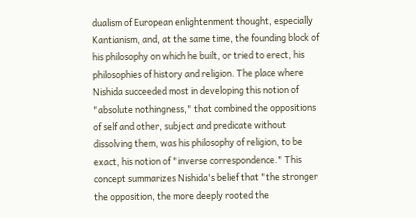dualism of European enlightenment thought, especially Kantianism, and, at the same time, the founding block of his philosophy on which he built, or tried to erect, his philosophies of history and religion. The place where Nishida succeeded most in developing this notion of "absolute nothingness," that combined the oppositions of self and other, subject and predicate without dissolving them, was his philosophy of religion, to be exact, his notion of "inverse correspondence." This concept summarizes Nishida's belief that "the stronger the opposition, the more deeply rooted the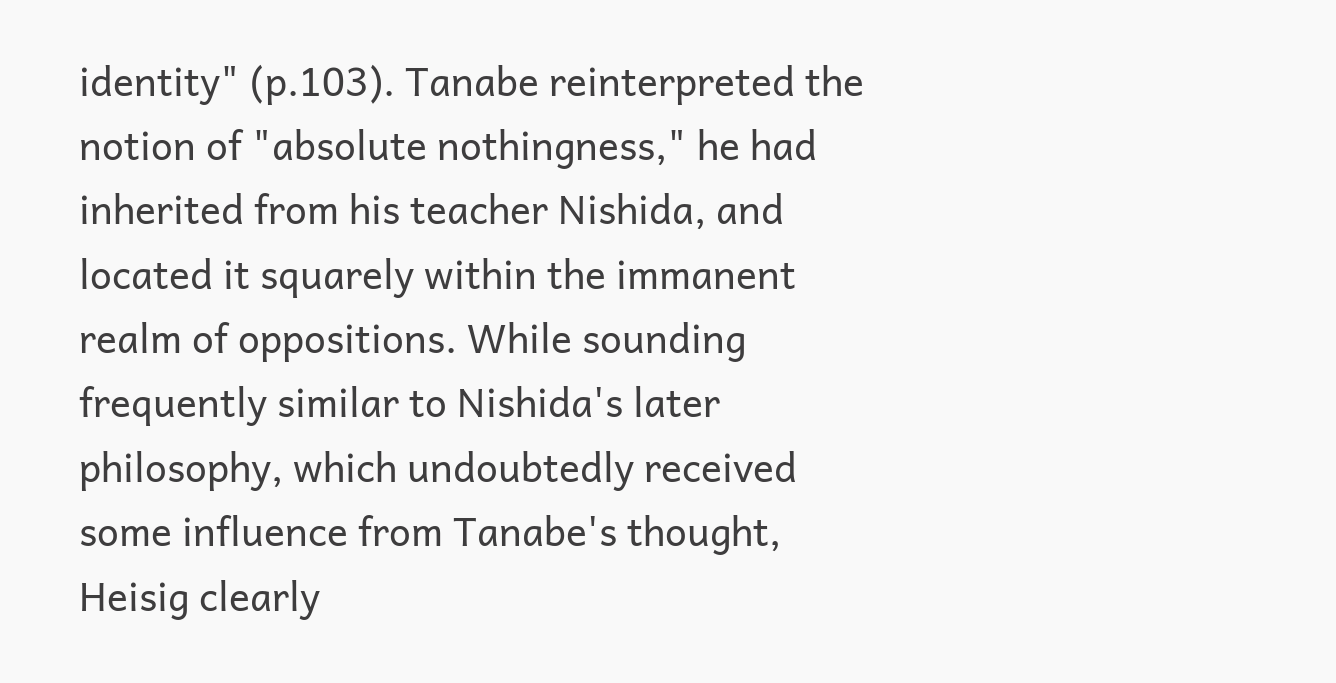identity" (p.103). Tanabe reinterpreted the notion of "absolute nothingness," he had inherited from his teacher Nishida, and located it squarely within the immanent realm of oppositions. While sounding frequently similar to Nishida's later philosophy, which undoubtedly received some influence from Tanabe's thought, Heisig clearly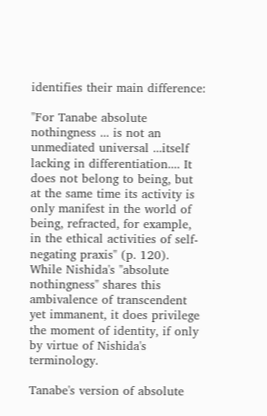identifies their main difference:

"For Tanabe absolute nothingness ... is not an unmediated universal ...itself lacking in differentiation.... It does not belong to being, but at the same time its activity is only manifest in the world of being, refracted, for example, in the ethical activities of self-negating praxis" (p. 120). While Nishida's "absolute nothingness" shares this ambivalence of transcendent yet immanent, it does privilege the moment of identity, if only by virtue of Nishida's terminology.

Tanabe's version of absolute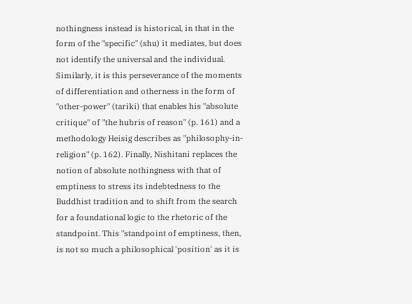nothingness instead is historical, in that in the form of the "specific" (shu) it mediates, but does not identify the universal and the individual. Similarly, it is this perseverance of the moments of differentiation and otherness in the form of "other-power" (tariki) that enables his "absolute critique" of "the hubris of reason" (p. 161) and a methodology Heisig describes as "philosophy-in-religion" (p. 162). Finally, Nishitani replaces the notion of absolute nothingness with that of emptiness to stress its indebtedness to the Buddhist tradition and to shift from the search for a foundational logic to the rhetoric of the standpoint. This "standpoint of emptiness, then, is not so much a philosophical 'position' as it is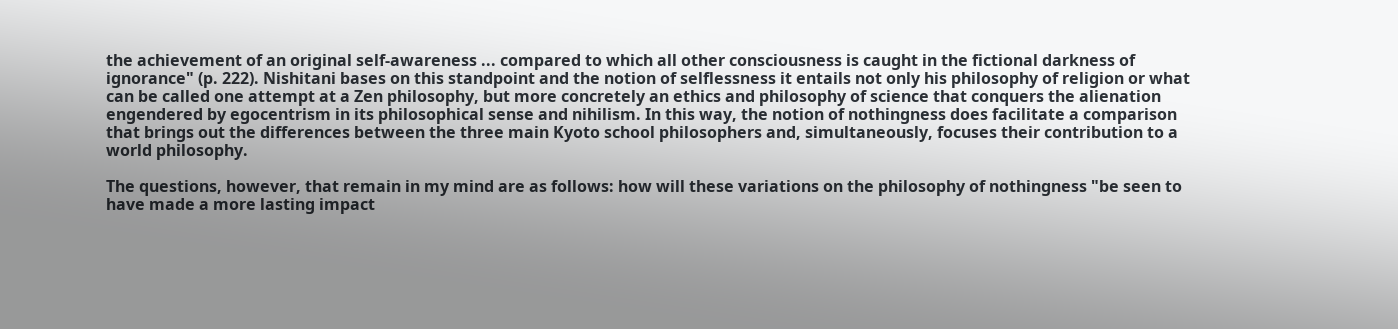the achievement of an original self-awareness ... compared to which all other consciousness is caught in the fictional darkness of ignorance" (p. 222). Nishitani bases on this standpoint and the notion of selflessness it entails not only his philosophy of religion or what can be called one attempt at a Zen philosophy, but more concretely an ethics and philosophy of science that conquers the alienation engendered by egocentrism in its philosophical sense and nihilism. In this way, the notion of nothingness does facilitate a comparison that brings out the differences between the three main Kyoto school philosophers and, simultaneously, focuses their contribution to a world philosophy.

The questions, however, that remain in my mind are as follows: how will these variations on the philosophy of nothingness "be seen to have made a more lasting impact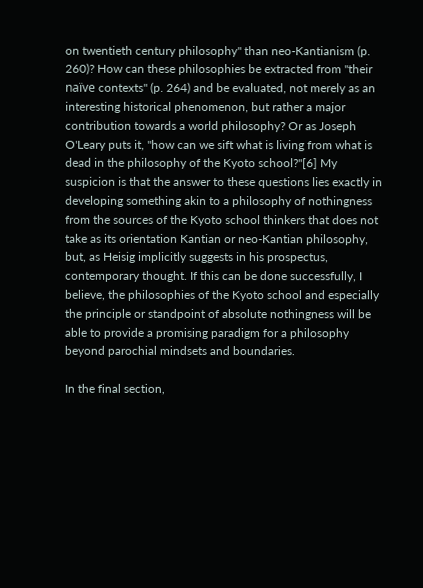on twentieth century philosophy" than neo-Kantianism (p. 260)? How can these philosophies be extracted from "their naïve contexts" (p. 264) and be evaluated, not merely as an interesting historical phenomenon, but rather a major contribution towards a world philosophy? Or as Joseph O'Leary puts it, "how can we sift what is living from what is dead in the philosophy of the Kyoto school?"[6] My suspicion is that the answer to these questions lies exactly in developing something akin to a philosophy of nothingness from the sources of the Kyoto school thinkers that does not take as its orientation Kantian or neo-Kantian philosophy, but, as Heisig implicitly suggests in his prospectus, contemporary thought. If this can be done successfully, I believe, the philosophies of the Kyoto school and especially the principle or standpoint of absolute nothingness will be able to provide a promising paradigm for a philosophy beyond parochial mindsets and boundaries.

In the final section,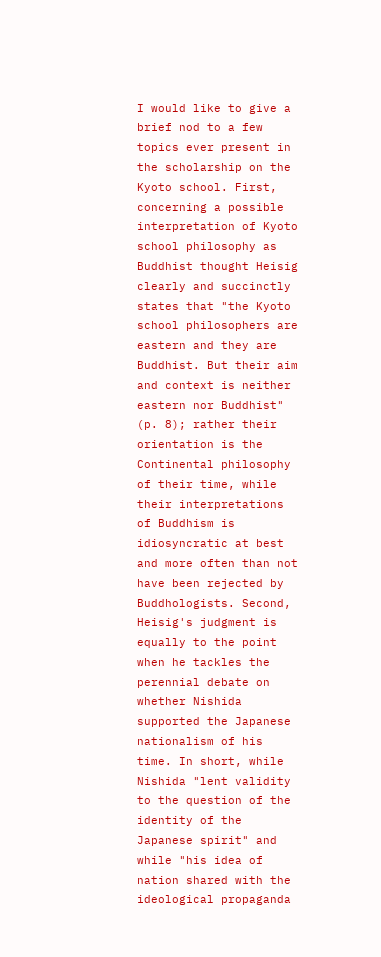I would like to give a brief nod to a few topics ever present in the scholarship on the Kyoto school. First, concerning a possible interpretation of Kyoto school philosophy as Buddhist thought Heisig clearly and succinctly states that "the Kyoto school philosophers are eastern and they are Buddhist. But their aim and context is neither eastern nor Buddhist" (p. 8); rather their orientation is the Continental philosophy of their time, while their interpretations of Buddhism is idiosyncratic at best and more often than not have been rejected by Buddhologists. Second, Heisig's judgment is equally to the point when he tackles the perennial debate on whether Nishida supported the Japanese nationalism of his time. In short, while Nishida "lent validity to the question of the identity of the Japanese spirit" and while "his idea of nation shared with the ideological propaganda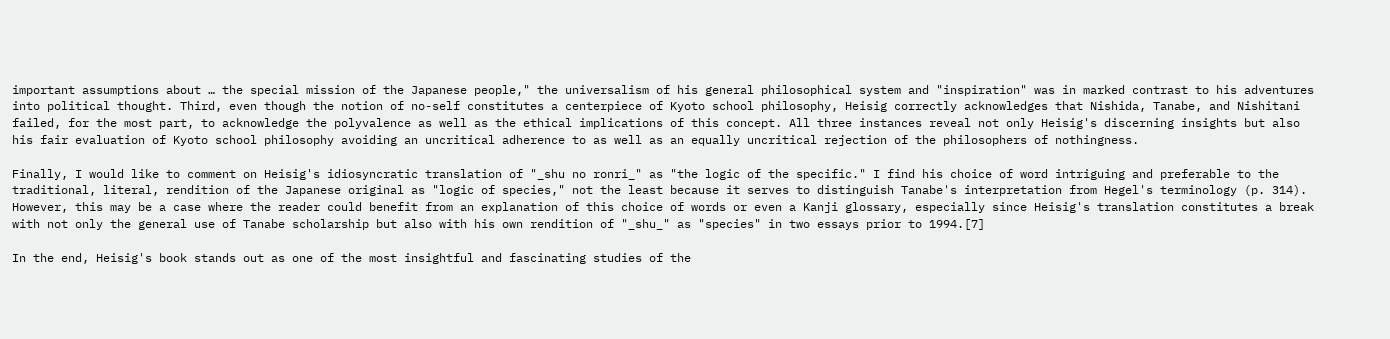important assumptions about … the special mission of the Japanese people," the universalism of his general philosophical system and "inspiration" was in marked contrast to his adventures into political thought. Third, even though the notion of no-self constitutes a centerpiece of Kyoto school philosophy, Heisig correctly acknowledges that Nishida, Tanabe, and Nishitani failed, for the most part, to acknowledge the polyvalence as well as the ethical implications of this concept. All three instances reveal not only Heisig's discerning insights but also his fair evaluation of Kyoto school philosophy avoiding an uncritical adherence to as well as an equally uncritical rejection of the philosophers of nothingness.

Finally, I would like to comment on Heisig's idiosyncratic translation of "_shu no ronri_" as "the logic of the specific." I find his choice of word intriguing and preferable to the traditional, literal, rendition of the Japanese original as "logic of species," not the least because it serves to distinguish Tanabe's interpretation from Hegel's terminology (p. 314). However, this may be a case where the reader could benefit from an explanation of this choice of words or even a Kanji glossary, especially since Heisig's translation constitutes a break with not only the general use of Tanabe scholarship but also with his own rendition of "_shu_" as "species" in two essays prior to 1994.[7]

In the end, Heisig's book stands out as one of the most insightful and fascinating studies of the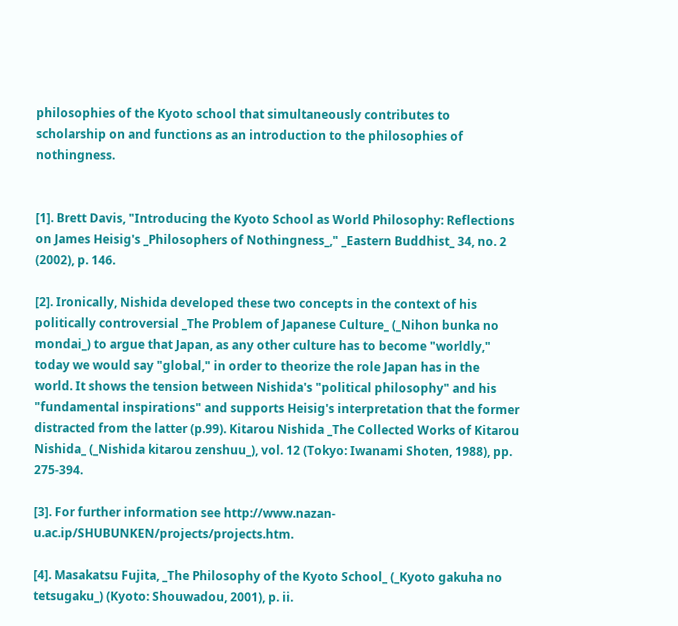philosophies of the Kyoto school that simultaneously contributes to scholarship on and functions as an introduction to the philosophies of nothingness.


[1]. Brett Davis, "Introducing the Kyoto School as World Philosophy: Reflections on James Heisig's _Philosophers of Nothingness_," _Eastern Buddhist_ 34, no. 2 (2002), p. 146.

[2]. Ironically, Nishida developed these two concepts in the context of his politically controversial _The Problem of Japanese Culture_ (_Nihon bunka no mondai_) to argue that Japan, as any other culture has to become "worldly," today we would say "global," in order to theorize the role Japan has in the world. It shows the tension between Nishida's "political philosophy" and his "fundamental inspirations" and supports Heisig's interpretation that the former distracted from the latter (p.99). Kitarou Nishida _The Collected Works of Kitarou Nishida_ (_Nishida kitarou zenshuu_), vol. 12 (Tokyo: Iwanami Shoten, 1988), pp. 275-394.

[3]. For further information see http://www.nazan-u.ac.ip/SHUBUNKEN/projects/projects.htm.

[4]. Masakatsu Fujita, _The Philosophy of the Kyoto School_ (_Kyoto gakuha no tetsugaku_) (Kyoto: Shouwadou, 2001), p. ii.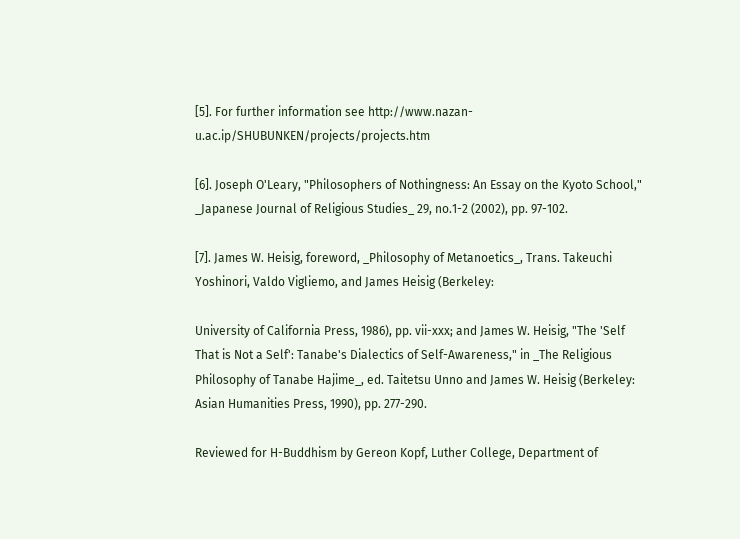[5]. For further information see http://www.nazan-u.ac.ip/SHUBUNKEN/projects/projects.htm

[6]. Joseph O'Leary, "Philosophers of Nothingness: An Essay on the Kyoto School," _Japanese Journal of Religious Studies_ 29, no.1-2 (2002), pp. 97-102.

[7]. James W. Heisig, foreword, _Philosophy of Metanoetics_, Trans. Takeuchi Yoshinori, Valdo Vigliemo, and James Heisig (Berkeley:

University of California Press, 1986), pp. vii-xxx; and James W. Heisig, "The 'Self That is Not a Self': Tanabe's Dialectics of Self-Awareness," in _The Religious Philosophy of Tanabe Hajime_, ed. Taitetsu Unno and James W. Heisig (Berkeley: Asian Humanities Press, 1990), pp. 277-290.

Reviewed for H-Buddhism by Gereon Kopf, Luther College, Department of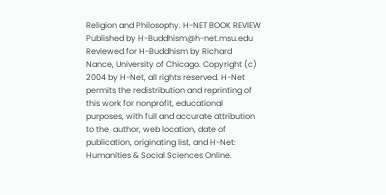Religion and Philosophy. H-NET BOOK REVIEW Published by H-Buddhism@h-net.msu.edu Reviewed for H-Buddhism by Richard Nance, University of Chicago. Copyright (c) 2004 by H-Net, all rights reserved. H-Net permits the redistribution and reprinting of this work for nonprofit, educational purposes, with full and accurate attribution to the  author, web location, date of publication, originating list, and H-Net: Humanities & Social Sciences Online.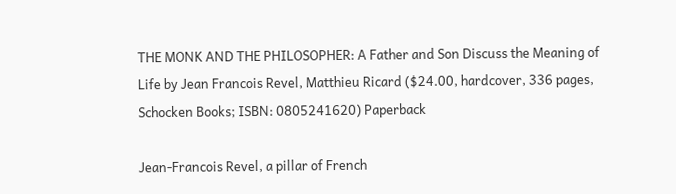THE MONK AND THE PHILOSOPHER: A Father and Son Discuss the Meaning of Life by Jean Francois Revel, Matthieu Ricard ($24.00, hardcover, 336 pages, Schocken Books; ISBN: 0805241620) Paperback

Jean-Francois Revel, a pillar of French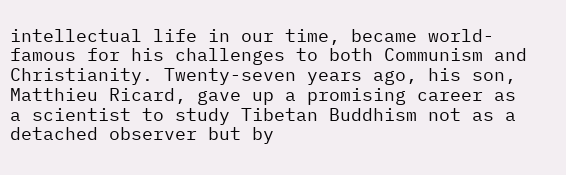intellectual life in our time, became world-famous for his challenges to both Communism and Christianity. Twenty-seven years ago, his son, Matthieu Ricard, gave up a promising career as a scientist to study Tibetan Buddhism not as a detached observer but by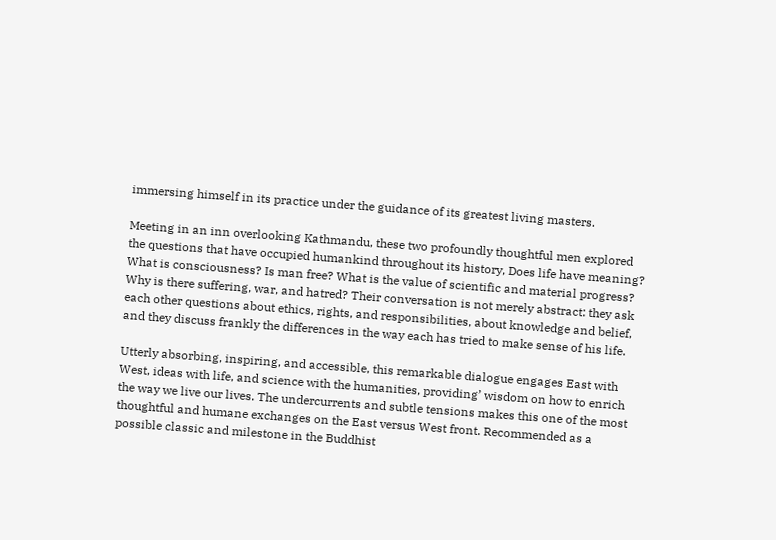immersing himself in its practice under the guidance of its greatest living masters.

Meeting in an inn overlooking Kathmandu, these two profoundly thoughtful men explored the questions that have occupied humankind throughout its history, Does life have meaning? What is consciousness? Is man free? What is the value of scientific and material progress? Why is there suffering, war, and hatred? Their conversation is not merely abstract: they ask each other questions about ethics, rights, and responsibilities, about knowledge and belief, and they discuss frankly the differences in the way each has tried to make sense of his life.

Utterly absorbing, inspiring, and accessible, this remarkable dialogue engages East with West, ideas with life, and science with the humanities, providing’ wisdom on how to enrich the way we live our lives. The undercurrents and subtle tensions makes this one of the most thoughtful and humane exchanges on the East versus West front. Recommended as a possible classic and milestone in the Buddhist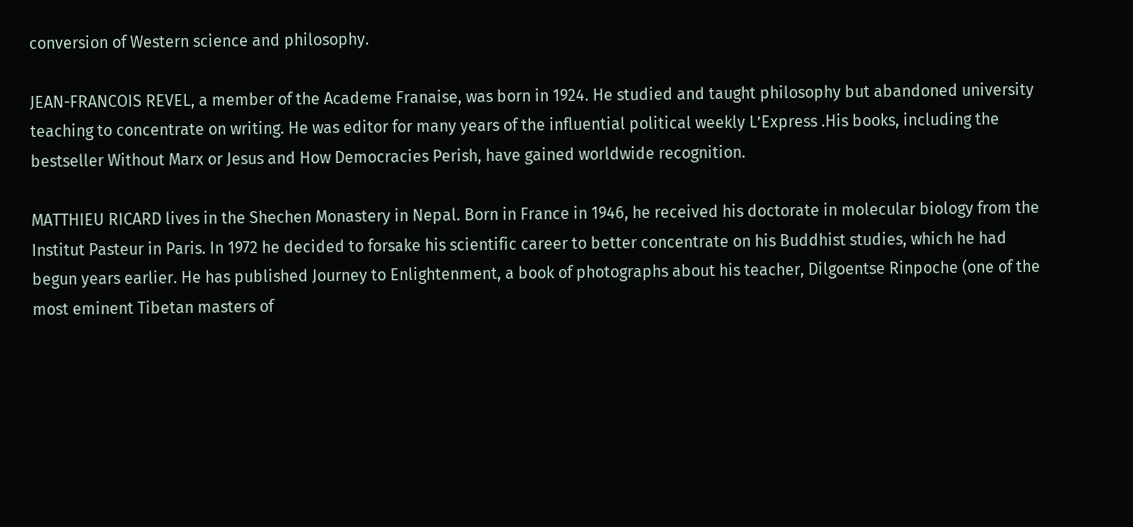conversion of Western science and philosophy.

JEAN-FRANCOIS REVEL, a member of the Academe Franaise, was born in 1924. He studied and taught philosophy but abandoned university teaching to concentrate on writing. He was editor for many years of the influential political weekly L’Express .His books, including the bestseller Without Marx or Jesus and How Democracies Perish, have gained worldwide recognition.

MATTHIEU RICARD lives in the Shechen Monastery in Nepal. Born in France in 1946, he received his doctorate in molecular biology from the Institut Pasteur in Paris. In 1972 he decided to forsake his scientific career to better concentrate on his Buddhist studies, which he had begun years earlier. He has published Journey to Enlightenment, a book of photographs about his teacher, Dilgoentse Rinpoche (one of the most eminent Tibetan masters of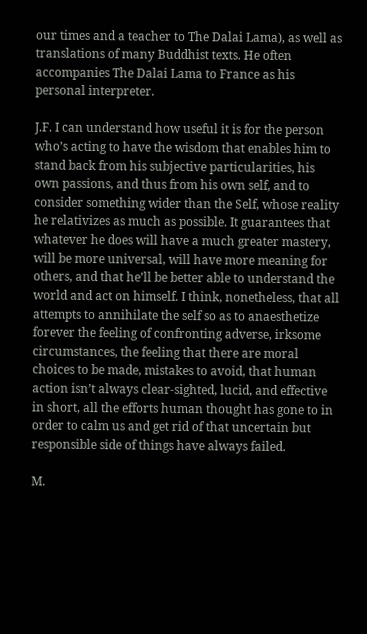our times and a teacher to The Dalai Lama), as well as translations of many Buddhist texts. He often accompanies The Dalai Lama to France as his personal interpreter.

J.F. I can understand how useful it is for the person who’s acting to have the wisdom that enables him to stand back from his subjective particularities, his own passions, and thus from his own self, and to consider something wider than the Self, whose reality he relativizes as much as possible. It guarantees that whatever he does will have a much greater mastery, will be more universal, will have more meaning for others, and that he’ll be better able to understand the world and act on himself. I think, nonetheless, that all attempts to annihilate the self so as to anaesthetize forever the feeling of confronting adverse, irksome circumstances, the feeling that there are moral choices to be made, mistakes to avoid, that human action isn’t always clear-sighted, lucid, and effective in short, all the efforts human thought has gone to in order to calm us and get rid of that uncertain but responsible side of things have always failed.

M.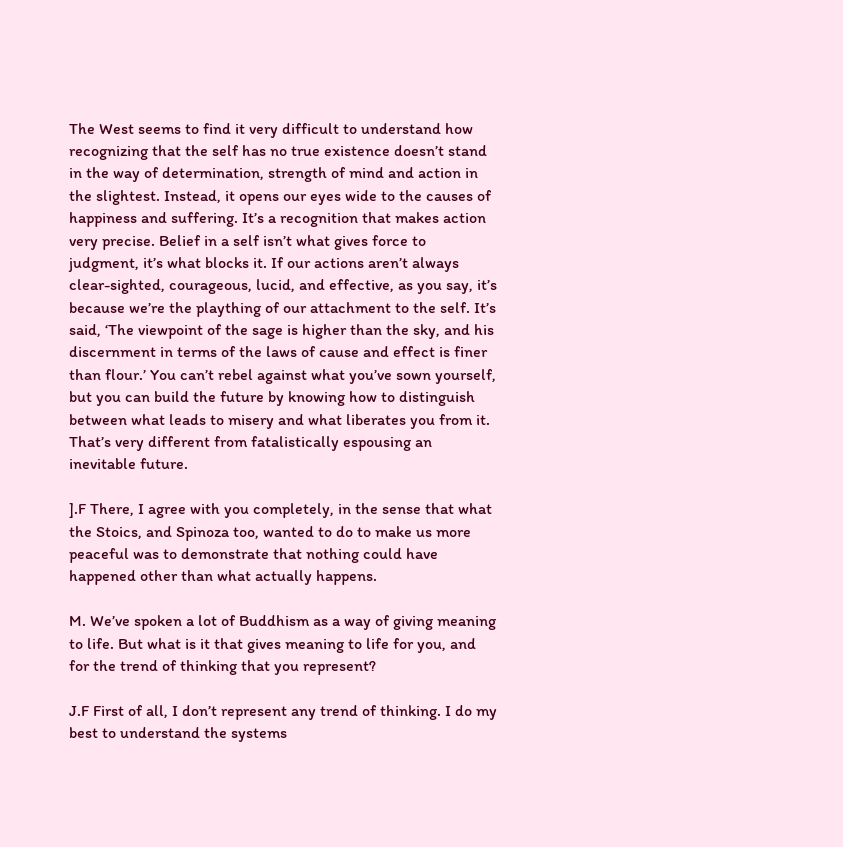The West seems to find it very difficult to understand how recognizing that the self has no true existence doesn’t stand in the way of determination, strength of mind and action in the slightest. Instead, it opens our eyes wide to the causes of happiness and suffering. It’s a recognition that makes action very precise. Belief in a self isn’t what gives force to judgment, it’s what blocks it. If our actions aren’t always clear-sighted, courageous, lucid, and effective, as you say, it’s because we’re the plaything of our attachment to the self. It’s said, ‘The viewpoint of the sage is higher than the sky, and his discernment in terms of the laws of cause and effect is finer than flour.’ You can’t rebel against what you’ve sown yourself, but you can build the future by knowing how to distinguish between what leads to misery and what liberates you from it. That’s very different from fatalistically espousing an inevitable future.

].F There, I agree with you completely, in the sense that what the Stoics, and Spinoza too, wanted to do to make us more peaceful was to demonstrate that nothing could have happened other than what actually happens.

M. We’ve spoken a lot of Buddhism as a way of giving meaning to life. But what is it that gives meaning to life for you, and for the trend of thinking that you represent?

J.F First of all, I don’t represent any trend of thinking. I do my best to understand the systems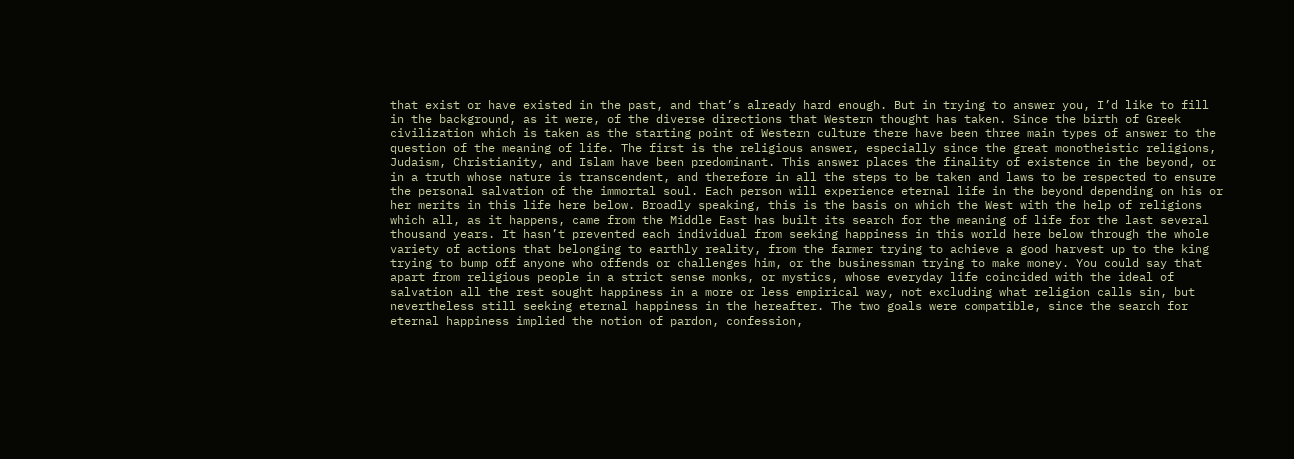that exist or have existed in the past, and that’s already hard enough. But in trying to answer you, I’d like to fill in the background, as it were, of the diverse directions that Western thought has taken. Since the birth of Greek civilization which is taken as the starting point of Western culture there have been three main types of answer to the question of the meaning of life. The first is the religious answer, especially since the great monotheistic religions, Judaism, Christianity, and Islam have been predominant. This answer places the finality of existence in the beyond, or in a truth whose nature is transcendent, and therefore in all the steps to be taken and laws to be respected to ensure the personal salvation of the immortal soul. Each person will experience eternal life in the beyond depending on his or her merits in this life here below. Broadly speaking, this is the basis on which the West with the help of religions which all, as it happens, came from the Middle East has built its search for the meaning of life for the last several thousand years. It hasn’t prevented each individual from seeking happiness in this world here below through the whole variety of actions that belonging to earthly reality, from the farmer trying to achieve a good harvest up to the king trying to bump off anyone who offends or challenges him, or the businessman trying to make money. You could say that apart from religious people in a strict sense monks, or mystics, whose everyday life coincided with the ideal of salvation all the rest sought happiness in a more or less empirical way, not excluding what religion calls sin, but nevertheless still seeking eternal happiness in the hereafter. The two goals were compatible, since the search for eternal happiness implied the notion of pardon, confession,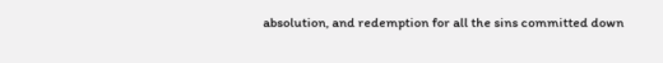absolution, and redemption for all the sins committed down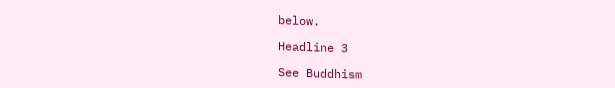below.

Headline 3

See Buddhism